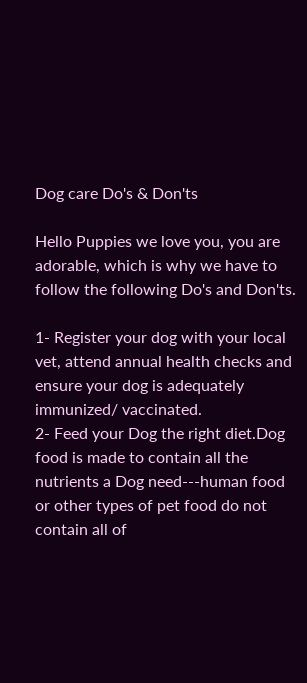Dog care Do's & Don'ts

Hello Puppies we love you, you are adorable, which is why we have to follow the following Do's and Don'ts.

1- Register your dog with your local vet, attend annual health checks and ensure your dog is adequately immunized/ vaccinated.
2- Feed your Dog the right diet.Dog food is made to contain all the nutrients a Dog need---human food or other types of pet food do not contain all of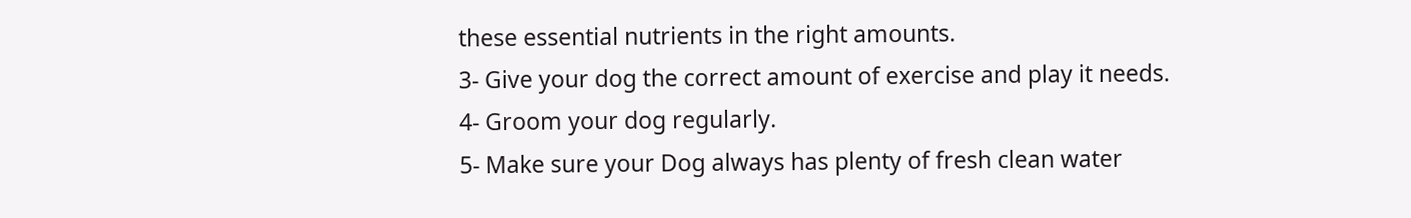these essential nutrients in the right amounts.
3- Give your dog the correct amount of exercise and play it needs.
4- Groom your dog regularly.
5- Make sure your Dog always has plenty of fresh clean water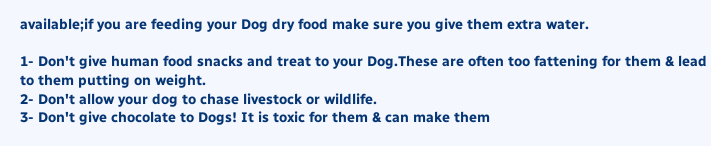available;if you are feeding your Dog dry food make sure you give them extra water.

1- Don't give human food snacks and treat to your Dog.These are often too fattening for them & lead to them putting on weight.
2- Don't allow your dog to chase livestock or wildlife.
3- Don't give chocolate to Dogs! It is toxic for them & can make them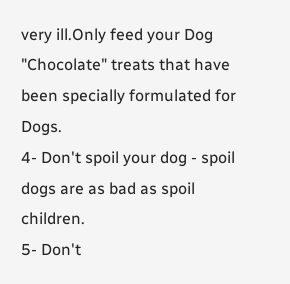very ill.Only feed your Dog "Chocolate" treats that have been specially formulated for Dogs.
4- Don't spoil your dog - spoil dogs are as bad as spoil children.
5- Don't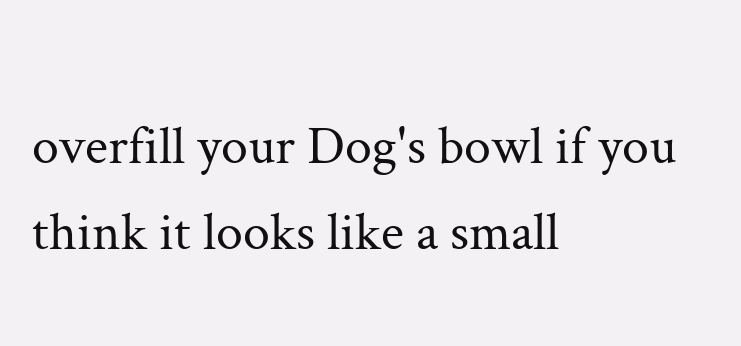overfill your Dog's bowl if you think it looks like a small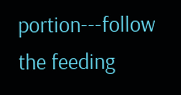portion---follow the feeding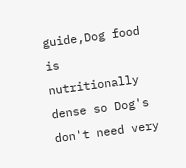guide,Dog food is nutritionally dense so Dog's don't need very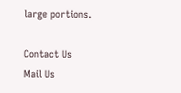large portions.

Contact Us
Mail Us